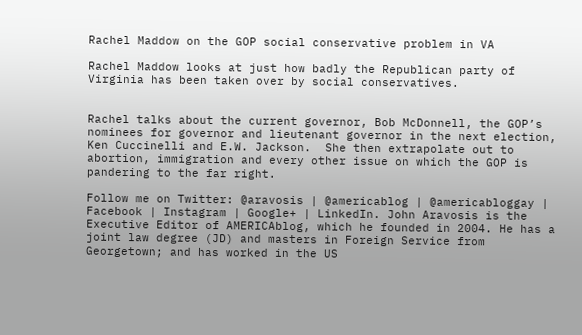Rachel Maddow on the GOP social conservative problem in VA

Rachel Maddow looks at just how badly the Republican party of Virginia has been taken over by social conservatives.


Rachel talks about the current governor, Bob McDonnell, the GOP’s nominees for governor and lieutenant governor in the next election, Ken Cuccinelli and E.W. Jackson.  She then extrapolate out to abortion, immigration and every other issue on which the GOP is pandering to the far right.

Follow me on Twitter: @aravosis | @americablog | @americabloggay | Facebook | Instagram | Google+ | LinkedIn. John Aravosis is the Executive Editor of AMERICAblog, which he founded in 2004. He has a joint law degree (JD) and masters in Foreign Service from Georgetown; and has worked in the US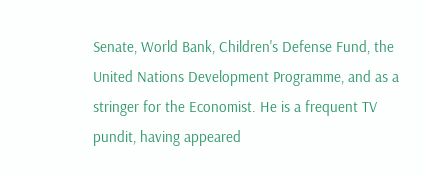Senate, World Bank, Children's Defense Fund, the United Nations Development Programme, and as a stringer for the Economist. He is a frequent TV pundit, having appeared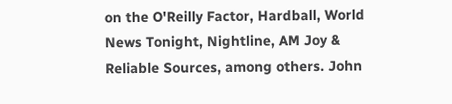on the O'Reilly Factor, Hardball, World News Tonight, Nightline, AM Joy & Reliable Sources, among others. John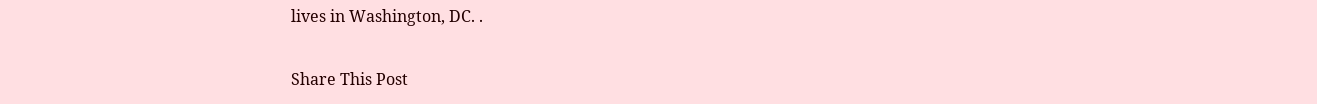lives in Washington, DC. .

Share This Post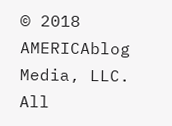© 2018 AMERICAblog Media, LLC. All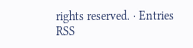rights reserved. · Entries RSS